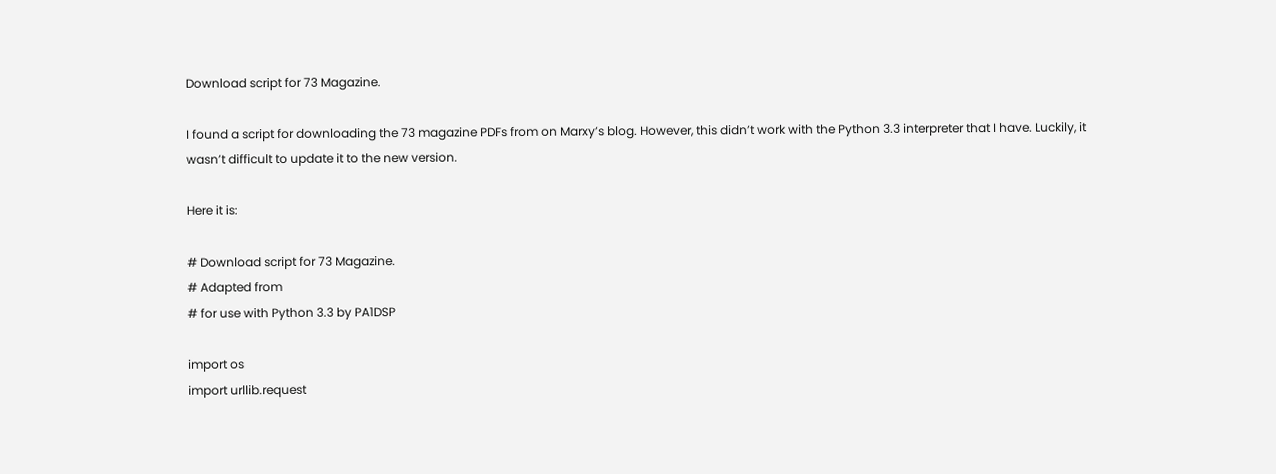Download script for 73 Magazine.

I found a script for downloading the 73 magazine PDFs from on Marxy’s blog. However, this didn’t work with the Python 3.3 interpreter that I have. Luckily, it wasn’t difficult to update it to the new version.

Here it is:

# Download script for 73 Magazine.
# Adapted from
# for use with Python 3.3 by PA1DSP

import os
import urllib.request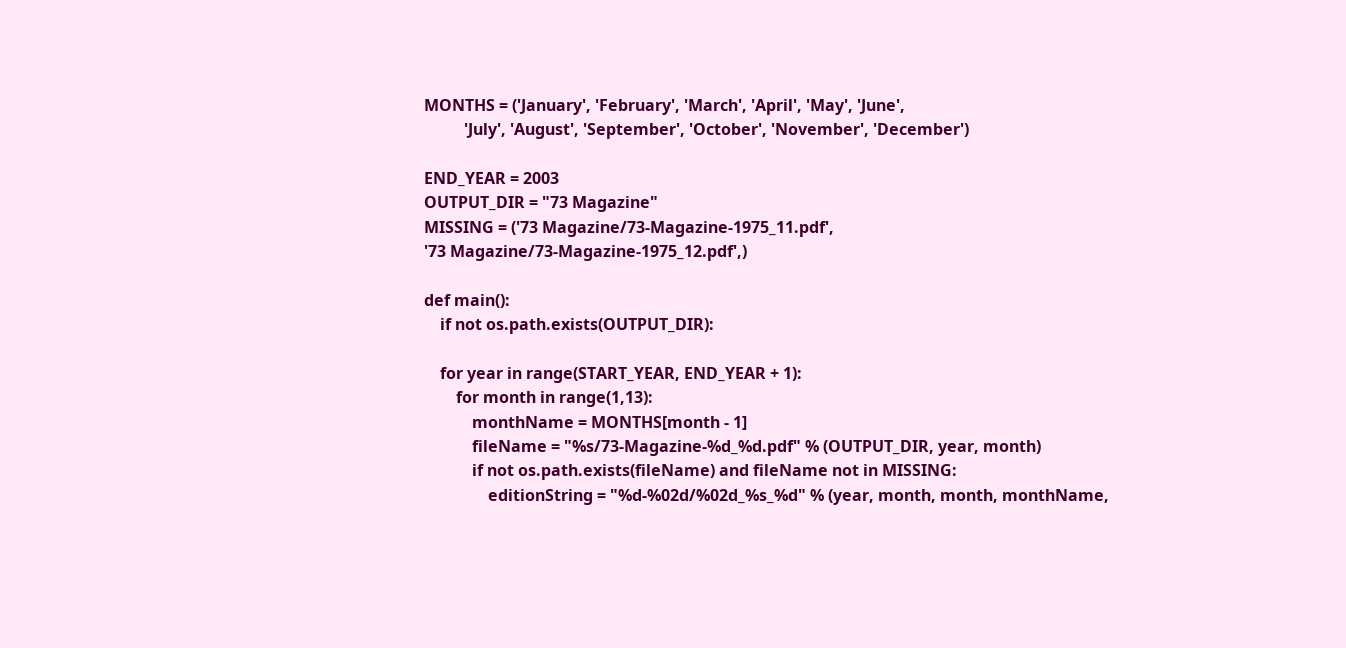MONTHS = ('January', 'February', 'March', 'April', 'May', 'June',
          'July', 'August', 'September', 'October', 'November', 'December')

END_YEAR = 2003
OUTPUT_DIR = "73 Magazine"
MISSING = ('73 Magazine/73-Magazine-1975_11.pdf',
'73 Magazine/73-Magazine-1975_12.pdf',)

def main():
    if not os.path.exists(OUTPUT_DIR):

    for year in range(START_YEAR, END_YEAR + 1):
        for month in range(1,13):
            monthName = MONTHS[month - 1]
            fileName = "%s/73-Magazine-%d_%d.pdf" % (OUTPUT_DIR, year, month)
            if not os.path.exists(fileName) and fileName not in MISSING:
                editionString = "%d-%02d/%02d_%s_%d" % (year, month, month, monthName,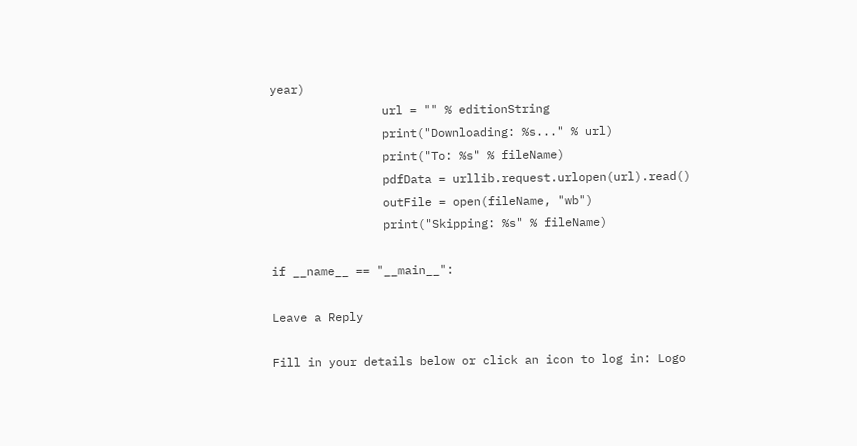year)
                url = "" % editionString
                print("Downloading: %s..." % url)
                print("To: %s" % fileName)
                pdfData = urllib.request.urlopen(url).read()
                outFile = open(fileName, "wb")
                print("Skipping: %s" % fileName)

if __name__ == "__main__":

Leave a Reply

Fill in your details below or click an icon to log in: Logo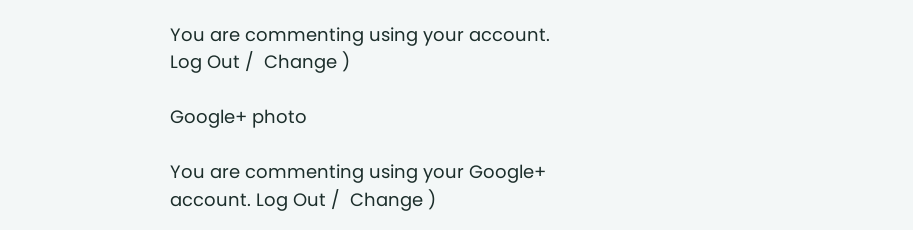You are commenting using your account. Log Out /  Change )

Google+ photo

You are commenting using your Google+ account. Log Out /  Change )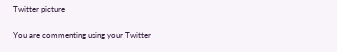Twitter picture

You are commenting using your Twitter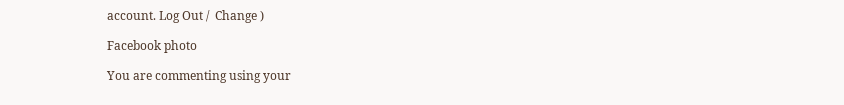account. Log Out /  Change )

Facebook photo

You are commenting using your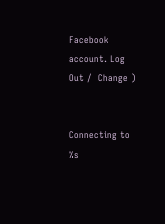Facebook account. Log Out /  Change )


Connecting to %s